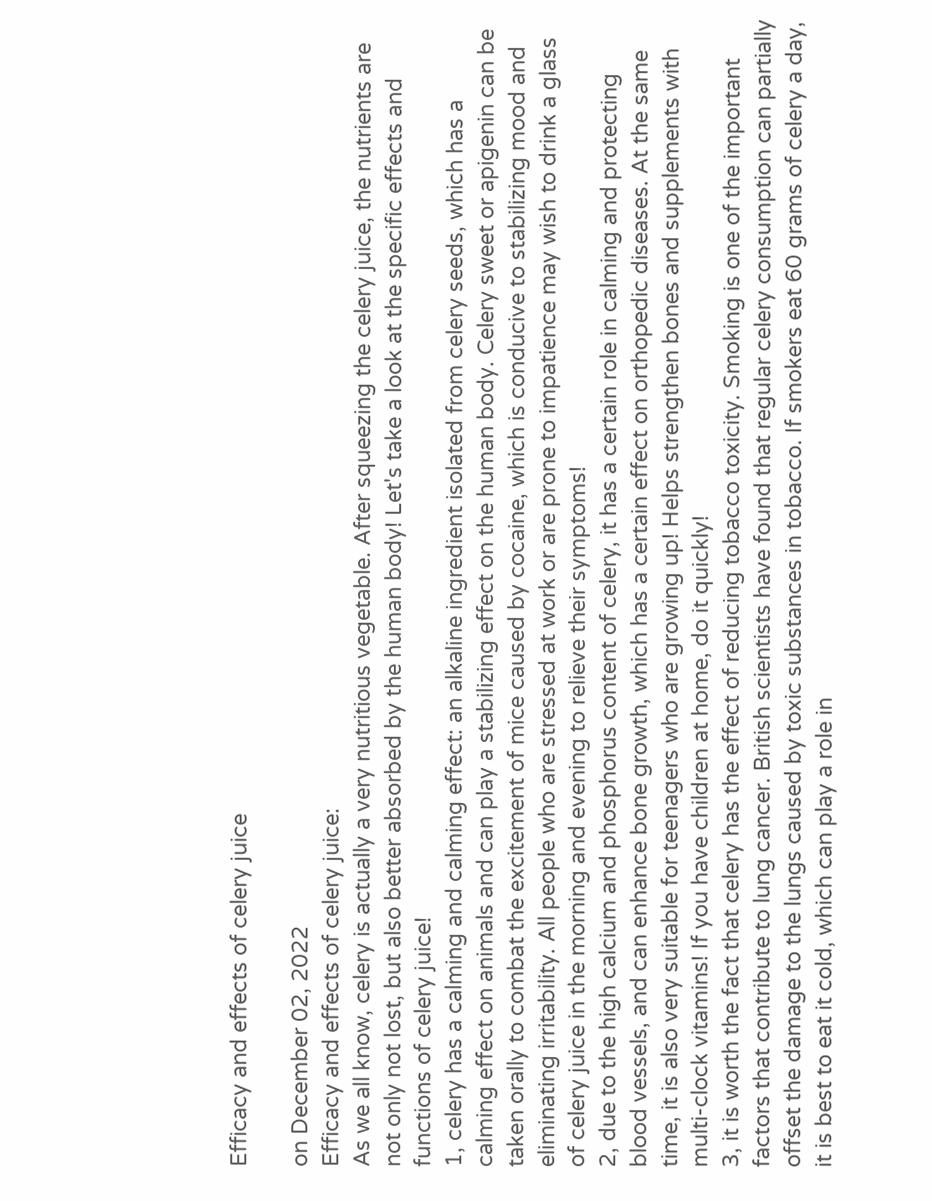Efficacy and effects of celery juice

on December 02, 2022
Efficacy and effects of celery juice:
As we all know, celery is actually a very nutritious vegetable. After squeezing the celery juice, the nutrients are not only not lost, but also better absorbed by the human body! Let's take a look at the specific effects and functions of celery juice!
1, celery has a calming and calming effect: an alkaline ingredient isolated from celery seeds, which has a calming effect on animals and can play a stabilizing effect on the human body. Celery sweet or apigenin can be taken orally to combat the excitement of mice caused by cocaine, which is conducive to stabilizing mood and eliminating irritability. All people who are stressed at work or are prone to impatience may wish to drink a glass of celery juice in the morning and evening to relieve their symptoms!
2, due to the high calcium and phosphorus content of celery, it has a certain role in calming and protecting blood vessels, and can enhance bone growth, which has a certain effect on orthopedic diseases. At the same time, it is also very suitable for teenagers who are growing up! Helps strengthen bones and supplements with multi-clock vitamins! If you have children at home, do it quickly!
3, it is worth the fact that celery has the effect of reducing tobacco toxicity. Smoking is one of the important factors that contribute to lung cancer. British scientists have found that regular celery consumption can partially offset the damage to the lungs caused by toxic substances in tobacco. If smokers eat 60 grams of celery a day, it is best to eat it cold, which can play a role in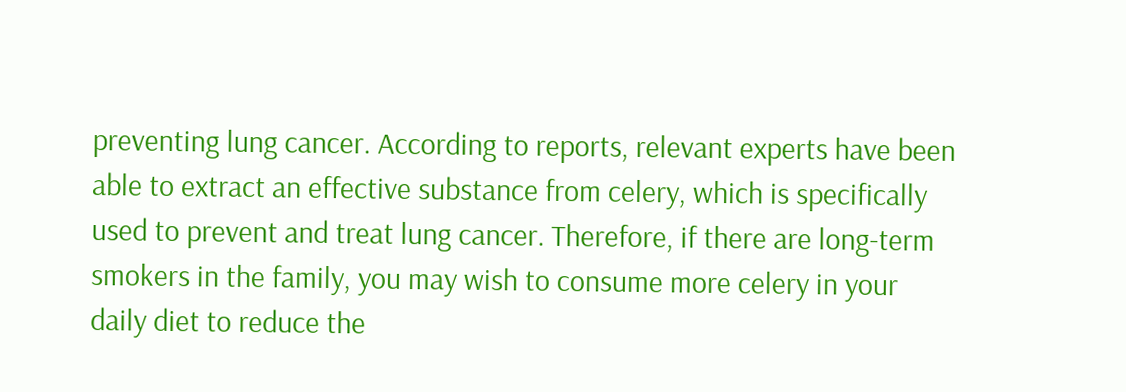preventing lung cancer. According to reports, relevant experts have been able to extract an effective substance from celery, which is specifically used to prevent and treat lung cancer. Therefore, if there are long-term smokers in the family, you may wish to consume more celery in your daily diet to reduce the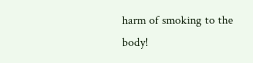harm of smoking to the body!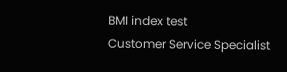BMI index test
Customer Service Specialist